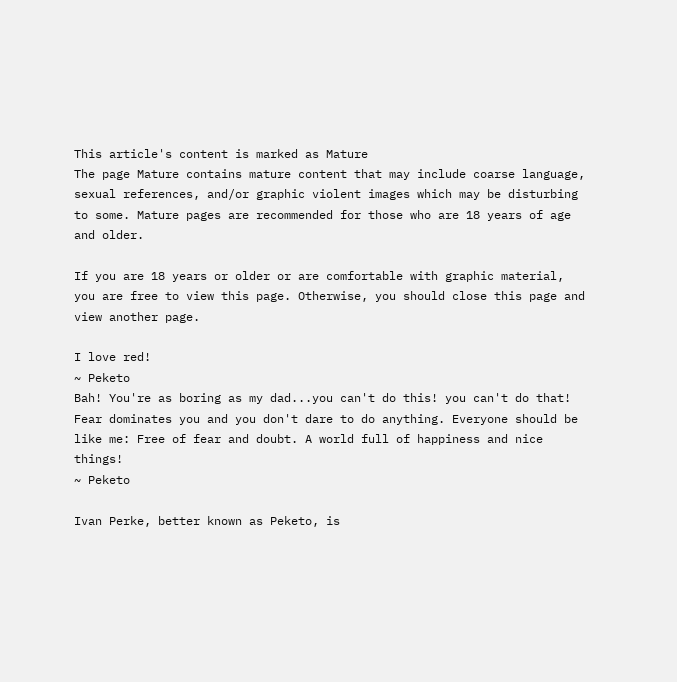This article's content is marked as Mature
The page Mature contains mature content that may include coarse language, sexual references, and/or graphic violent images which may be disturbing to some. Mature pages are recommended for those who are 18 years of age and older.

If you are 18 years or older or are comfortable with graphic material, you are free to view this page. Otherwise, you should close this page and view another page.

I love red!
~ Peketo
Bah! You're as boring as my dad...you can't do this! you can't do that! Fear dominates you and you don't dare to do anything. Everyone should be like me: Free of fear and doubt. A world full of happiness and nice things!
~ Peketo

Ivan Perke, better known as Peketo, is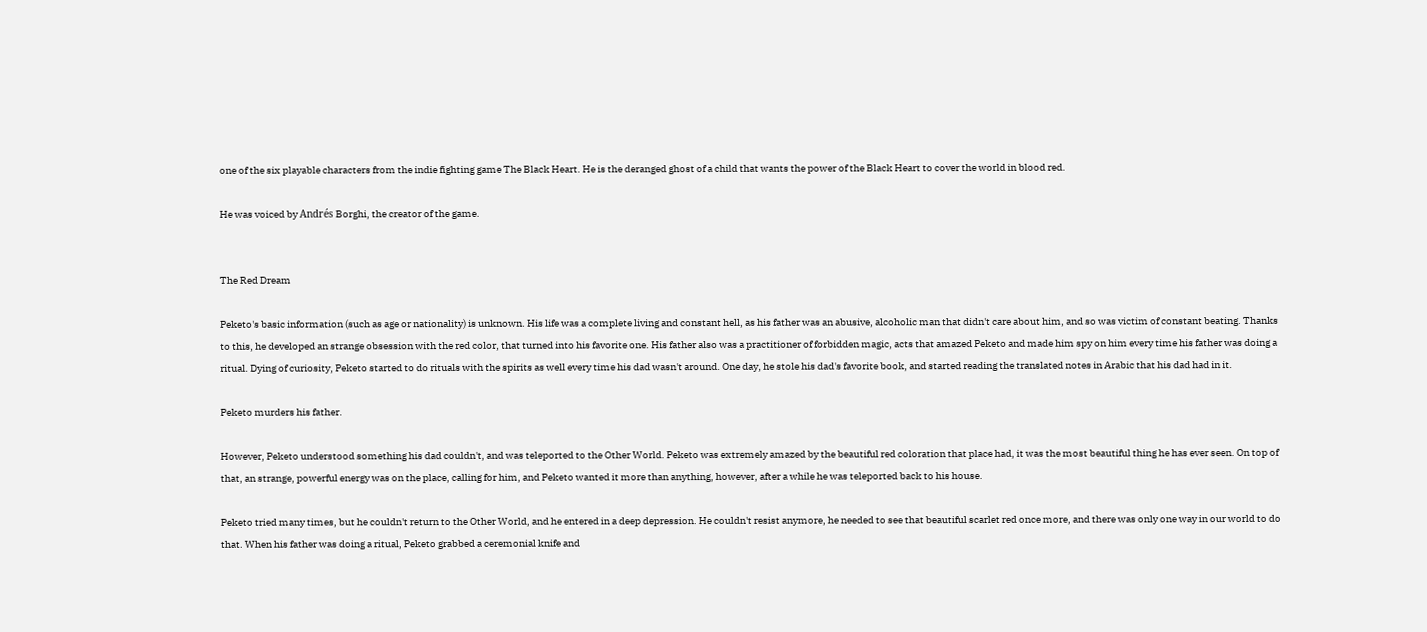one of the six playable characters from the indie fighting game The Black Heart. He is the deranged ghost of a child that wants the power of the Black Heart to cover the world in blood red.

He was voiced by Andrés Borghi, the creator of the game.


The Red Dream

Peketo's basic information (such as age or nationality) is unknown. His life was a complete living and constant hell, as his father was an abusive, alcoholic man that didn't care about him, and so was victim of constant beating. Thanks to this, he developed an strange obsession with the red color, that turned into his favorite one. His father also was a practitioner of forbidden magic, acts that amazed Peketo and made him spy on him every time his father was doing a ritual. Dying of curiosity, Peketo started to do rituals with the spirits as well every time his dad wasn't around. One day, he stole his dad's favorite book, and started reading the translated notes in Arabic that his dad had in it.

Peketo murders his father.

However, Peketo understood something his dad couldn't, and was teleported to the Other World. Peketo was extremely amazed by the beautiful red coloration that place had, it was the most beautiful thing he has ever seen. On top of that, an strange, powerful energy was on the place, calling for him, and Peketo wanted it more than anything, however, after a while he was teleported back to his house.

Peketo tried many times, but he couldn't return to the Other World, and he entered in a deep depression. He couldn't resist anymore, he needed to see that beautiful scarlet red once more, and there was only one way in our world to do that. When his father was doing a ritual, Peketo grabbed a ceremonial knife and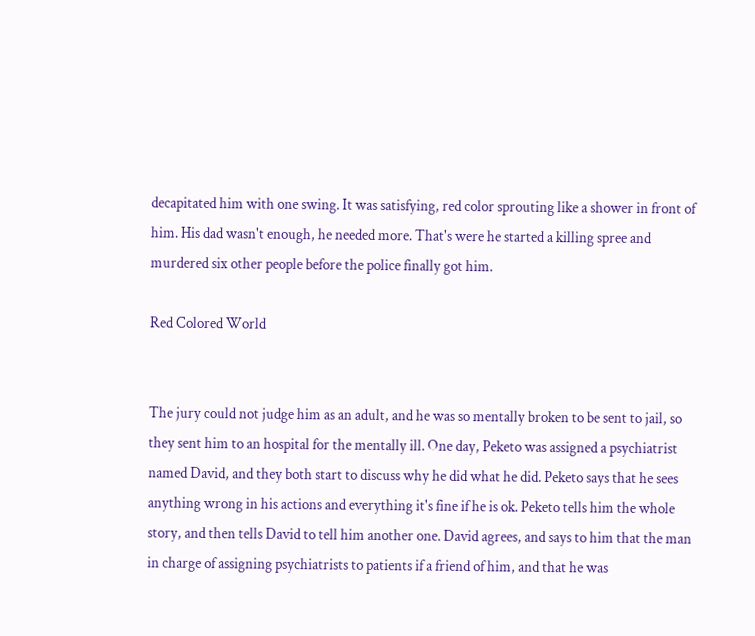decapitated him with one swing. It was satisfying, red color sprouting like a shower in front of him. His dad wasn't enough, he needed more. That's were he started a killing spree and murdered six other people before the police finally got him.

Red Colored World


The jury could not judge him as an adult, and he was so mentally broken to be sent to jail, so they sent him to an hospital for the mentally ill. One day, Peketo was assigned a psychiatrist named David, and they both start to discuss why he did what he did. Peketo says that he sees anything wrong in his actions and everything it's fine if he is ok. Peketo tells him the whole story, and then tells David to tell him another one. David agrees, and says to him that the man in charge of assigning psychiatrists to patients if a friend of him, and that he was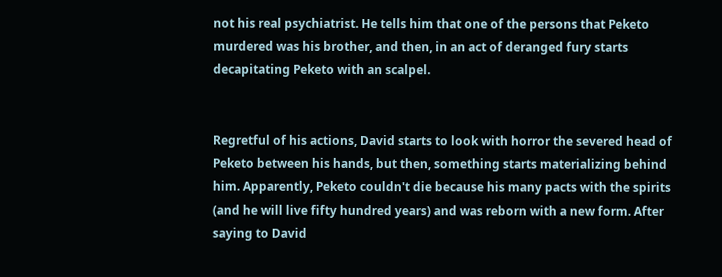not his real psychiatrist. He tells him that one of the persons that Peketo murdered was his brother, and then, in an act of deranged fury starts decapitating Peketo with an scalpel.


Regretful of his actions, David starts to look with horror the severed head of Peketo between his hands, but then, something starts materializing behind him. Apparently, Peketo couldn't die because his many pacts with the spirits (and he will live fifty hundred years) and was reborn with a new form. After saying to David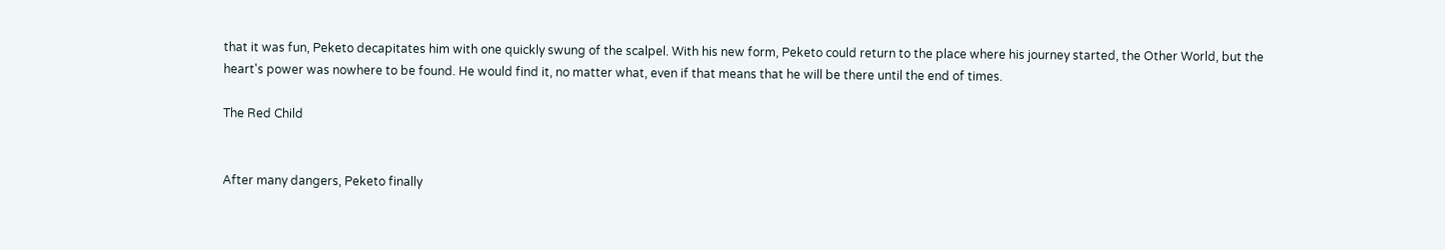that it was fun, Peketo decapitates him with one quickly swung of the scalpel. With his new form, Peketo could return to the place where his journey started, the Other World, but the heart's power was nowhere to be found. He would find it, no matter what, even if that means that he will be there until the end of times.

The Red Child


After many dangers, Peketo finally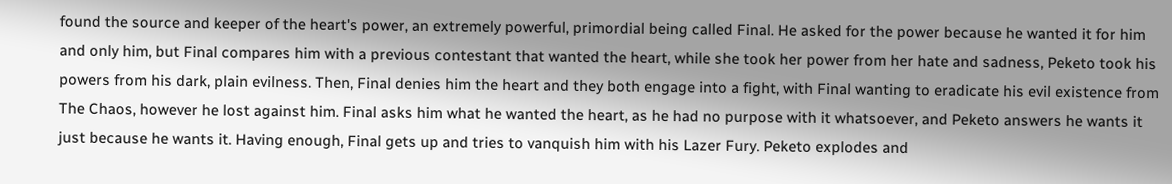found the source and keeper of the heart's power, an extremely powerful, primordial being called Final. He asked for the power because he wanted it for him and only him, but Final compares him with a previous contestant that wanted the heart, while she took her power from her hate and sadness, Peketo took his powers from his dark, plain evilness. Then, Final denies him the heart and they both engage into a fight, with Final wanting to eradicate his evil existence from The Chaos, however he lost against him. Final asks him what he wanted the heart, as he had no purpose with it whatsoever, and Peketo answers he wants it just because he wants it. Having enough, Final gets up and tries to vanquish him with his Lazer Fury. Peketo explodes and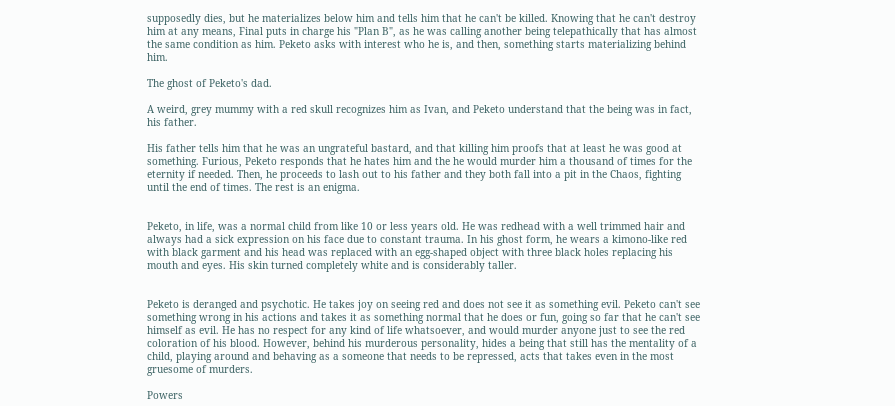supposedly dies, but he materializes below him and tells him that he can't be killed. Knowing that he can't destroy him at any means, Final puts in charge his "Plan B", as he was calling another being telepathically that has almost the same condition as him. Peketo asks with interest who he is, and then, something starts materializing behind him.

The ghost of Peketo's dad.

A weird, grey mummy with a red skull recognizes him as Ivan, and Peketo understand that the being was in fact, his father.

His father tells him that he was an ungrateful bastard, and that killing him proofs that at least he was good at something. Furious, Peketo responds that he hates him and the he would murder him a thousand of times for the eternity if needed. Then, he proceeds to lash out to his father and they both fall into a pit in the Chaos, fighting until the end of times. The rest is an enigma.


Peketo, in life, was a normal child from like 10 or less years old. He was redhead with a well trimmed hair and always had a sick expression on his face due to constant trauma. In his ghost form, he wears a kimono-like red with black garment and his head was replaced with an egg-shaped object with three black holes replacing his mouth and eyes. His skin turned completely white and is considerably taller.


Peketo is deranged and psychotic. He takes joy on seeing red and does not see it as something evil. Peketo can't see something wrong in his actions and takes it as something normal that he does or fun, going so far that he can't see himself as evil. He has no respect for any kind of life whatsoever, and would murder anyone just to see the red coloration of his blood. However, behind his murderous personality, hides a being that still has the mentality of a child, playing around and behaving as a someone that needs to be repressed, acts that takes even in the most gruesome of murders.

Powers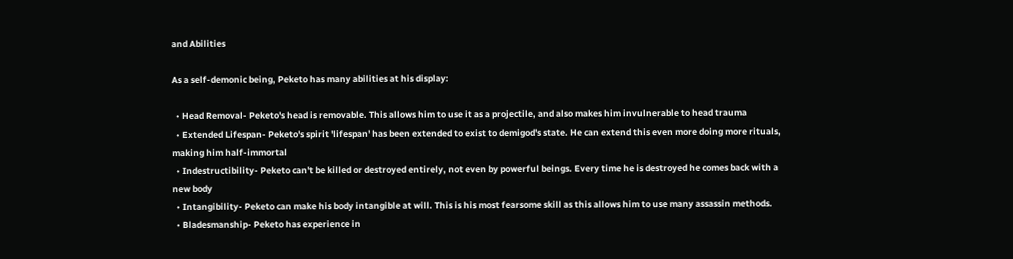and Abilities

As a self-demonic being, Peketo has many abilities at his display:

  • Head Removal- Peketo's head is removable. This allows him to use it as a projectile, and also makes him invulnerable to head trauma
  • Extended Lifespan- Peketo's spirit 'lifespan' has been extended to exist to demigod's state. He can extend this even more doing more rituals, making him half-immortal
  • Indestructibility- Peketo can't be killed or destroyed entirely, not even by powerful beings. Every time he is destroyed he comes back with a new body
  • Intangibility- Peketo can make his body intangible at will. This is his most fearsome skill as this allows him to use many assassin methods.
  • Bladesmanship- Peketo has experience in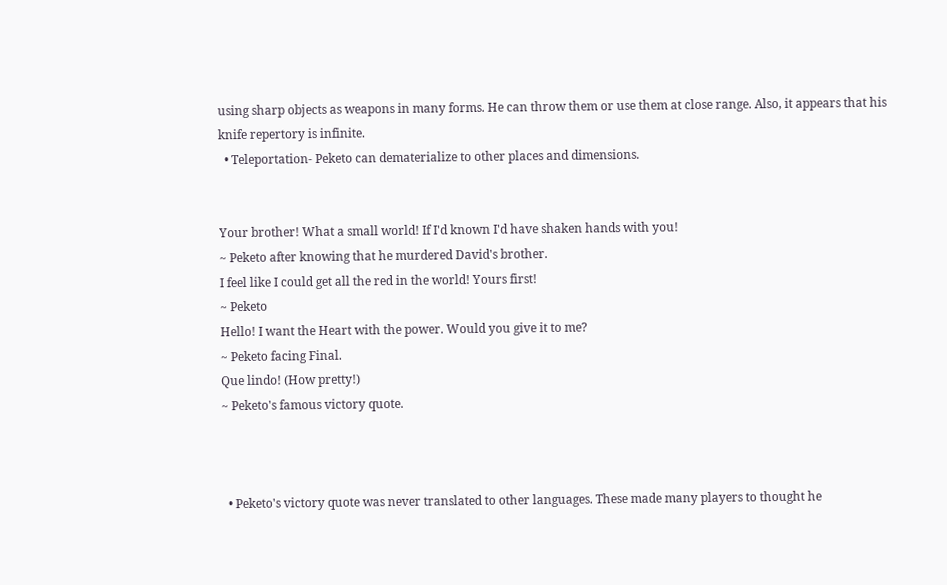using sharp objects as weapons in many forms. He can throw them or use them at close range. Also, it appears that his knife repertory is infinite.
  • Teleportation- Peketo can dematerialize to other places and dimensions.


Your brother! What a small world! If I'd known I'd have shaken hands with you!
~ Peketo after knowing that he murdered David's brother.
I feel like I could get all the red in the world! Yours first!
~ Peketo
Hello! I want the Heart with the power. Would you give it to me?
~ Peketo facing Final.
Que lindo! (How pretty!)
~ Peketo's famous victory quote.



  • Peketo's victory quote was never translated to other languages. These made many players to thought he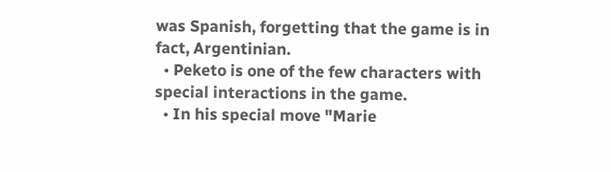was Spanish, forgetting that the game is in fact, Argentinian.
  • Peketo is one of the few characters with special interactions in the game.
  • In his special move "Marie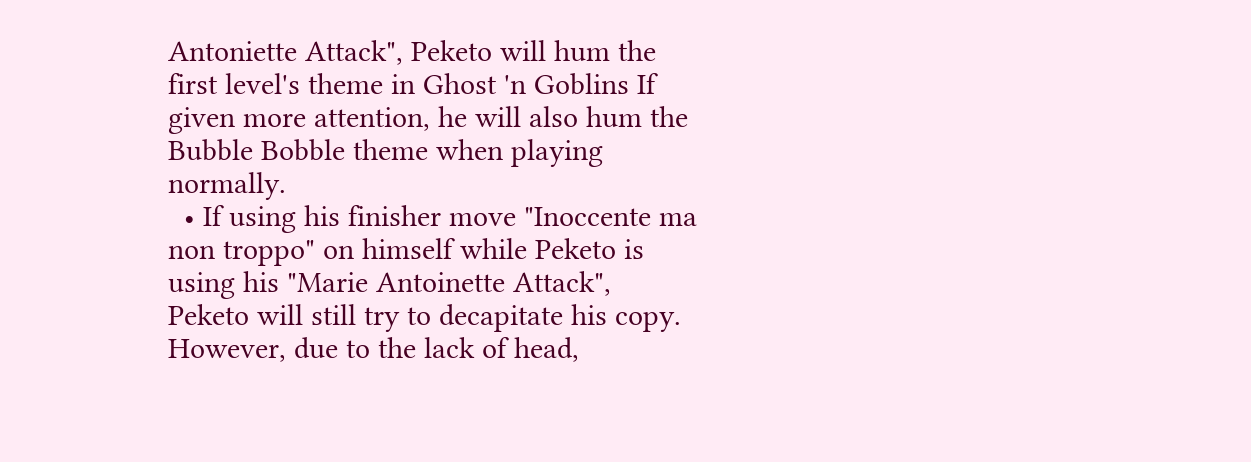Antoniette Attack", Peketo will hum the first level's theme in Ghost 'n Goblins If given more attention, he will also hum the Bubble Bobble theme when playing normally.
  • If using his finisher move "Inoccente ma non troppo" on himself while Peketo is using his "Marie Antoinette Attack", Peketo will still try to decapitate his copy. However, due to the lack of head,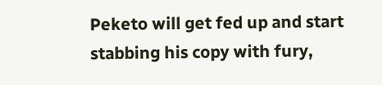Peketo will get fed up and start stabbing his copy with fury,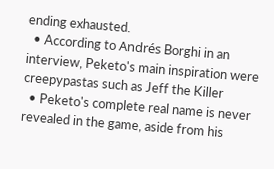ending exhausted.
  • According to Andrés Borghi in an interview, Peketo's main inspiration were creepypastas such as Jeff the Killer
  • Peketo's complete real name is never revealed in the game, aside from his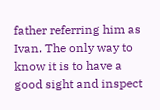father referring him as Ivan. The only way to know it is to have a good sight and inspect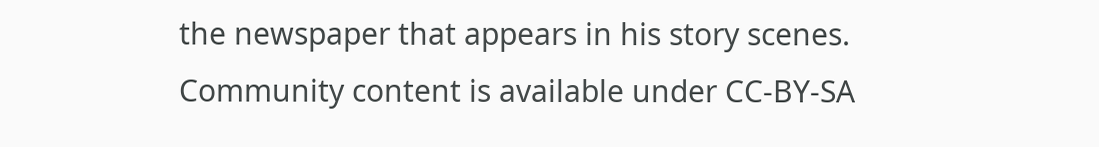the newspaper that appears in his story scenes.
Community content is available under CC-BY-SA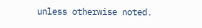unless otherwise noted.